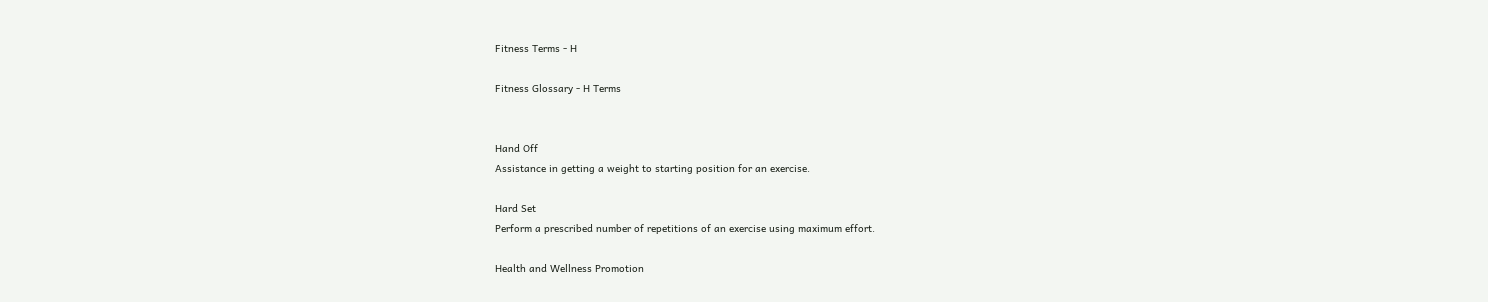Fitness Terms - H

Fitness Glossary - H Terms


Hand Off
Assistance in getting a weight to starting position for an exercise.

Hard Set
Perform a prescribed number of repetitions of an exercise using maximum effort.

Health and Wellness Promotion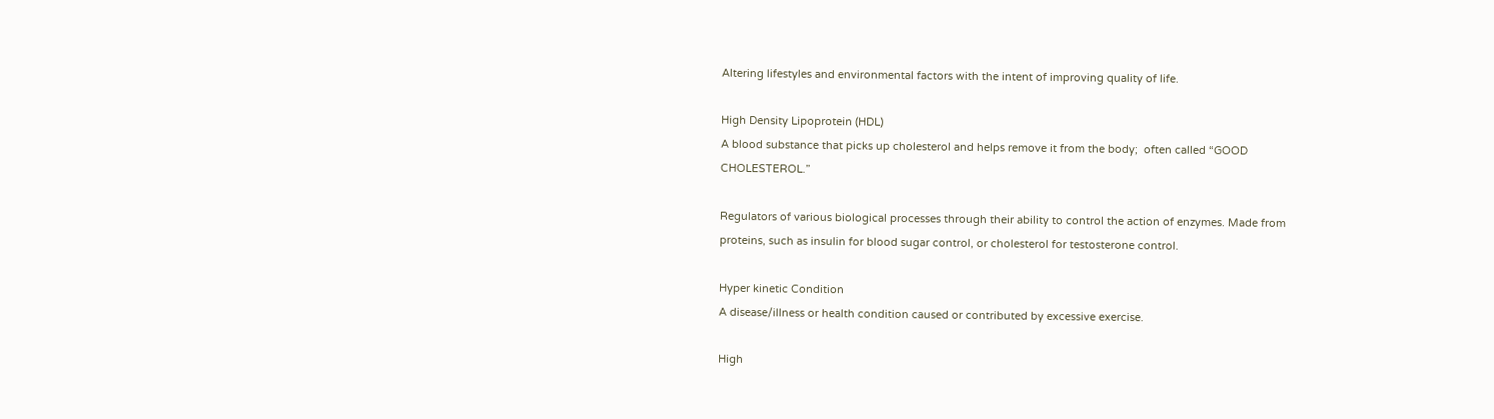Altering lifestyles and environmental factors with the intent of improving quality of life.

High Density Lipoprotein (HDL)
A blood substance that picks up cholesterol and helps remove it from the body;  often called “GOOD CHOLESTEROL.”

Regulators of various biological processes through their ability to control the action of enzymes. Made from proteins, such as insulin for blood sugar control, or cholesterol for testosterone control.

Hyper kinetic Condition
A disease/illness or health condition caused or contributed by excessive exercise.

High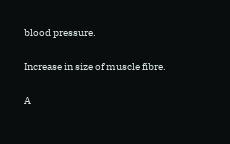blood pressure.

Increase in size of muscle fibre.

A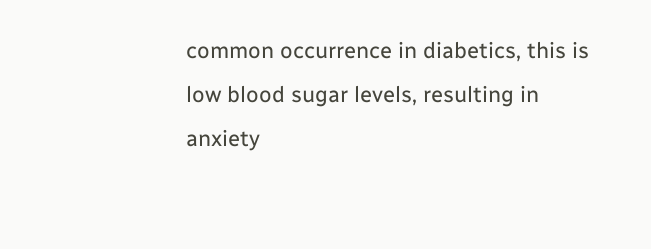common occurrence in diabetics, this is low blood sugar levels, resulting in anxiety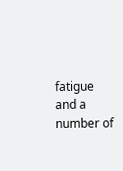fatigue and a number of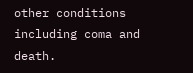other conditions including coma and death.